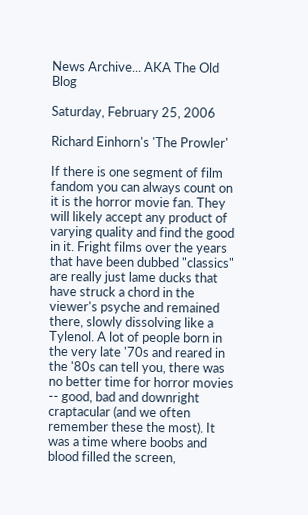News Archive... AKA The Old Blog

Saturday, February 25, 2006

Richard Einhorn's 'The Prowler'

If there is one segment of film fandom you can always count on it is the horror movie fan. They will likely accept any product of varying quality and find the good in it. Fright films over the years that have been dubbed "classics" are really just lame ducks that have struck a chord in the viewer's psyche and remained there, slowly dissolving like a Tylenol. A lot of people born in the very late '70s and reared in the '80s can tell you, there was no better time for horror movies -- good, bad and downright craptacular (and we often remember these the most). It was a time where boobs and blood filled the screen,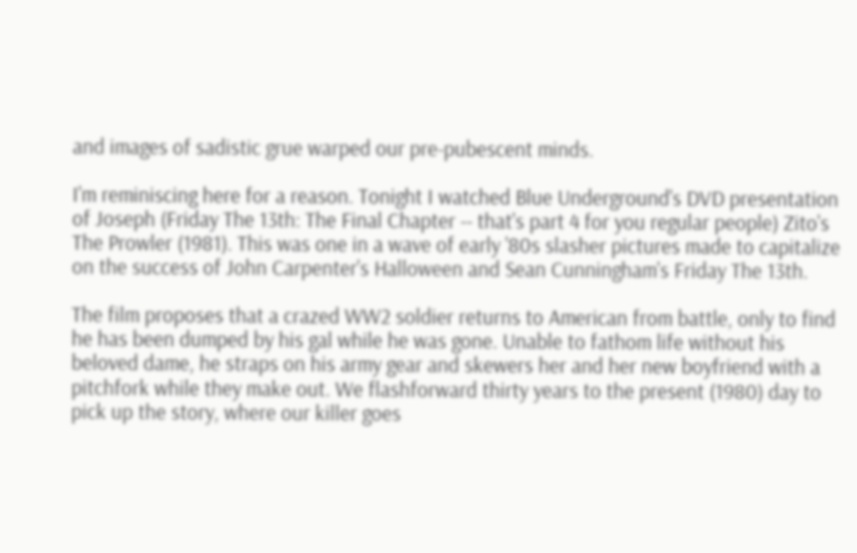and images of sadistic grue warped our pre-pubescent minds.

I'm reminiscing here for a reason. Tonight I watched Blue Underground's DVD presentation of Joseph (Friday The 13th: The Final Chapter -- that's part 4 for you regular people) Zito's The Prowler (1981). This was one in a wave of early '80s slasher pictures made to capitalize on the success of John Carpenter's Halloween and Sean Cunningham's Friday The 13th.

The film proposes that a crazed WW2 soldier returns to American from battle, only to find he has been dumped by his gal while he was gone. Unable to fathom life without his beloved dame, he straps on his army gear and skewers her and her new boyfriend with a pitchfork while they make out. We flashforward thirty years to the present (1980) day to pick up the story, where our killer goes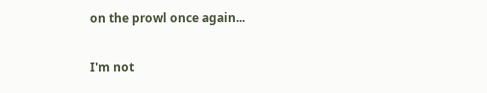on the prowl once again...

I'm not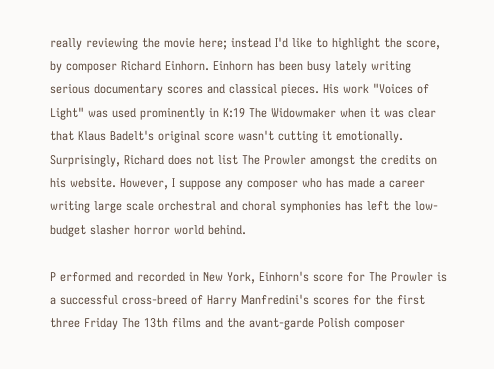really reviewing the movie here; instead I'd like to highlight the score, by composer Richard Einhorn. Einhorn has been busy lately writing serious documentary scores and classical pieces. His work "Voices of Light" was used prominently in K:19 The Widowmaker when it was clear that Klaus Badelt's original score wasn't cutting it emotionally. Surprisingly, Richard does not list The Prowler amongst the credits on his website. However, I suppose any composer who has made a career writing large scale orchestral and choral symphonies has left the low-budget slasher horror world behind.

P erformed and recorded in New York, Einhorn's score for The Prowler is a successful cross-breed of Harry Manfredini's scores for the first three Friday The 13th films and the avant-garde Polish composer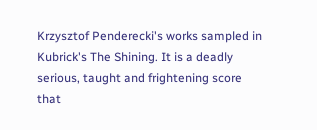Krzysztof Penderecki's works sampled in Kubrick's The Shining. It is a deadly serious, taught and frightening score that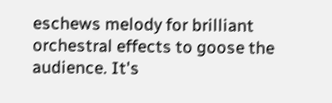eschews melody for brilliant orchestral effects to goose the audience. It's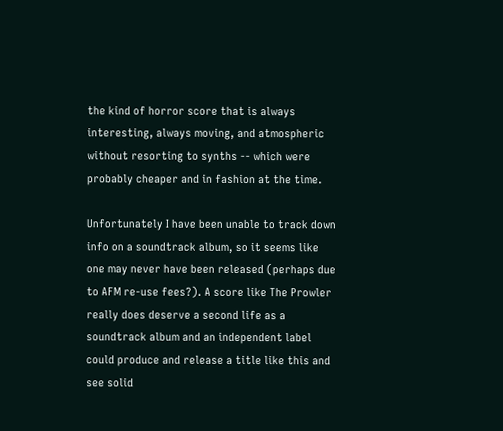the kind of horror score that is always interesting, always moving, and atmospheric without resorting to synths -- which were probably cheaper and in fashion at the time.

Unfortunately I have been unable to track down info on a soundtrack album, so it seems like one may never have been released (perhaps due to AFM re-use fees?). A score like The Prowler really does deserve a second life as a soundtrack album and an independent label could produce and release a title like this and see solid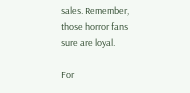sales. Remember, those horror fans sure are loyal.

For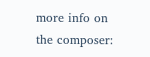more info on the composer: